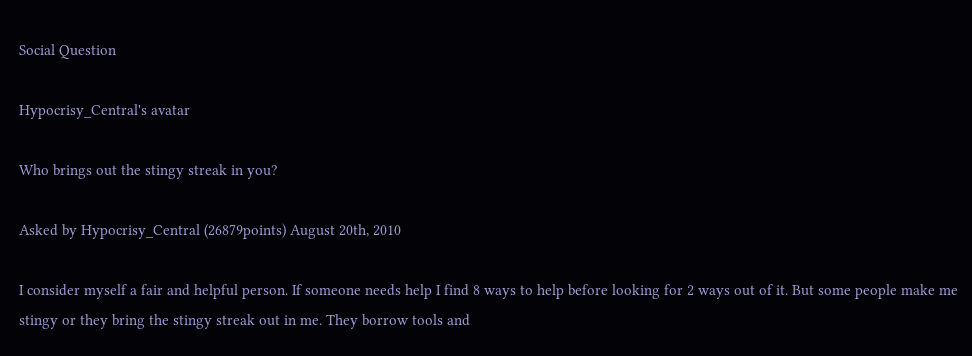Social Question

Hypocrisy_Central's avatar

Who brings out the stingy streak in you?

Asked by Hypocrisy_Central (26879points) August 20th, 2010

I consider myself a fair and helpful person. If someone needs help I find 8 ways to help before looking for 2 ways out of it. But some people make me stingy or they bring the stingy streak out in me. They borrow tools and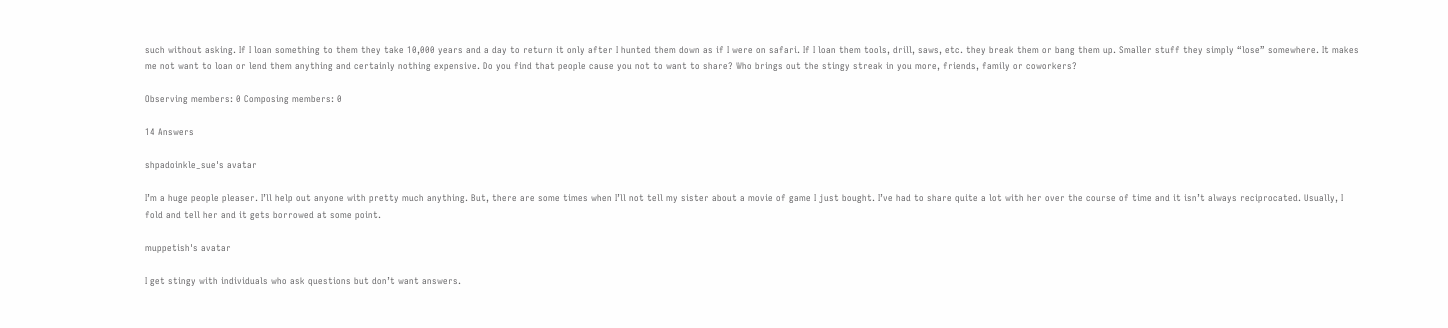such without asking. If I loan something to them they take 10,000 years and a day to return it only after I hunted them down as if I were on safari. If I loan them tools, drill, saws, etc. they break them or bang them up. Smaller stuff they simply “lose” somewhere. It makes me not want to loan or lend them anything and certainly nothing expensive. Do you find that people cause you not to want to share? Who brings out the stingy streak in you more, friends, family or coworkers?

Observing members: 0 Composing members: 0

14 Answers

shpadoinkle_sue's avatar

I’m a huge people pleaser. I’ll help out anyone with pretty much anything. But, there are some times when I’ll not tell my sister about a movie of game I just bought. I’ve had to share quite a lot with her over the course of time and it isn’t always reciprocated. Usually, I fold and tell her and it gets borrowed at some point.

muppetish's avatar

I get stingy with individuals who ask questions but don’t want answers.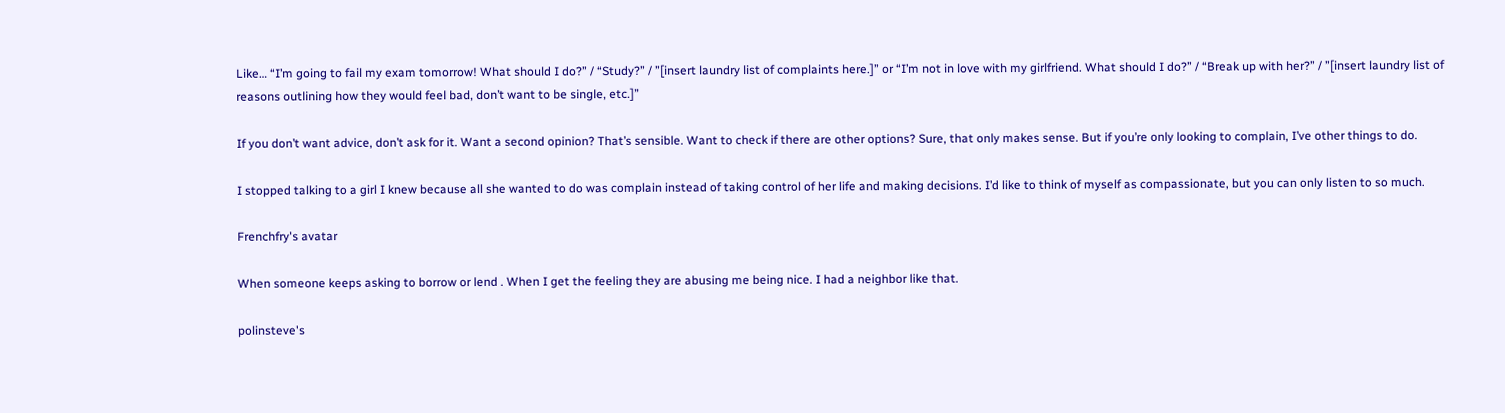Like… “I’m going to fail my exam tomorrow! What should I do?” / “Study?” / ”[insert laundry list of complaints here.]” or “I’m not in love with my girlfriend. What should I do?” / “Break up with her?” / ”[insert laundry list of reasons outlining how they would feel bad, don’t want to be single, etc.]”

If you don’t want advice, don’t ask for it. Want a second opinion? That’s sensible. Want to check if there are other options? Sure, that only makes sense. But if you’re only looking to complain, I’ve other things to do.

I stopped talking to a girl I knew because all she wanted to do was complain instead of taking control of her life and making decisions. I’d like to think of myself as compassionate, but you can only listen to so much.

Frenchfry's avatar

When someone keeps asking to borrow or lend . When I get the feeling they are abusing me being nice. I had a neighbor like that.

polinsteve's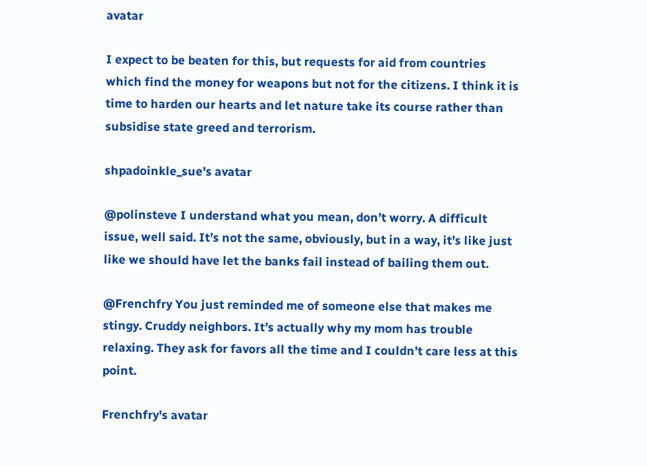avatar

I expect to be beaten for this, but requests for aid from countries which find the money for weapons but not for the citizens. I think it is time to harden our hearts and let nature take its course rather than subsidise state greed and terrorism.

shpadoinkle_sue's avatar

@polinsteve I understand what you mean, don’t worry. A difficult issue, well said. It’s not the same, obviously, but in a way, it’s like just like we should have let the banks fail instead of bailing them out.

@Frenchfry You just reminded me of someone else that makes me stingy. Cruddy neighbors. It’s actually why my mom has trouble relaxing. They ask for favors all the time and I couldn’t care less at this point.

Frenchfry's avatar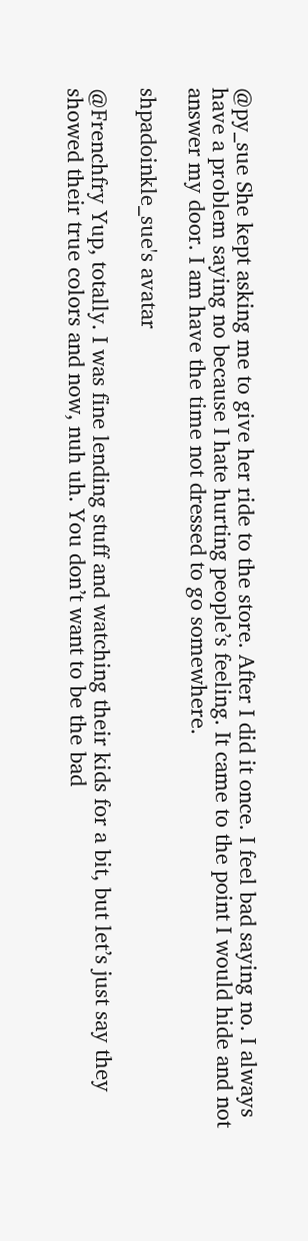@py_sue She kept asking me to give her ride to the store. After I did it once. I feel bad saying no. I always have a problem saying no because I hate hurting people’s feeling. It came to the point I would hide and not answer my door. I am have the time not dressed to go somewhere.

shpadoinkle_sue's avatar

@Frenchfry Yup, totally. I was fine lending stuff and watching their kids for a bit, but let’s just say they showed their true colors and now, nuh uh. You don’t want to be the bad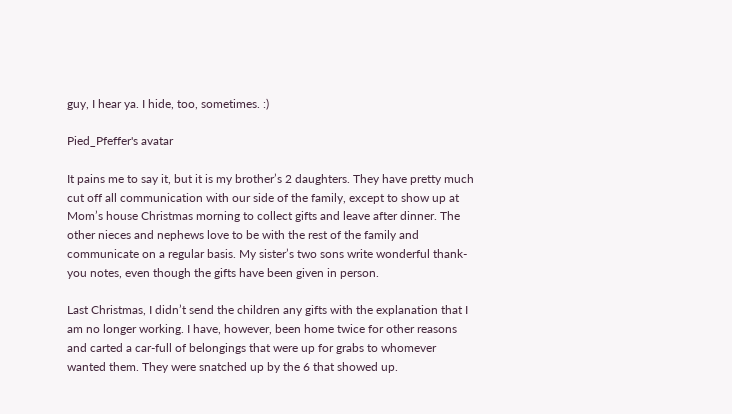guy, I hear ya. I hide, too, sometimes. :)

Pied_Pfeffer's avatar

It pains me to say it, but it is my brother’s 2 daughters. They have pretty much cut off all communication with our side of the family, except to show up at Mom’s house Christmas morning to collect gifts and leave after dinner. The other nieces and nephews love to be with the rest of the family and communicate on a regular basis. My sister’s two sons write wonderful thank-you notes, even though the gifts have been given in person.

Last Christmas, I didn’t send the children any gifts with the explanation that I am no longer working. I have, however, been home twice for other reasons and carted a car-full of belongings that were up for grabs to whomever wanted them. They were snatched up by the 6 that showed up.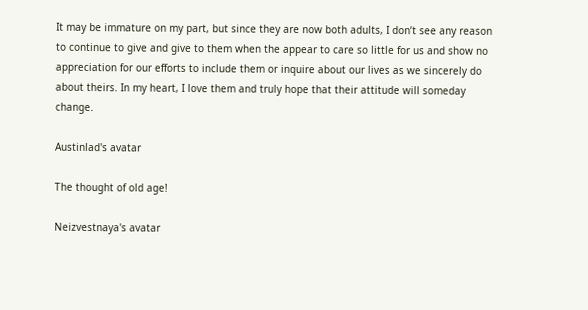It may be immature on my part, but since they are now both adults, I don’t see any reason to continue to give and give to them when the appear to care so little for us and show no appreciation for our efforts to include them or inquire about our lives as we sincerely do about theirs. In my heart, I love them and truly hope that their attitude will someday change.

Austinlad's avatar

The thought of old age!

Neizvestnaya's avatar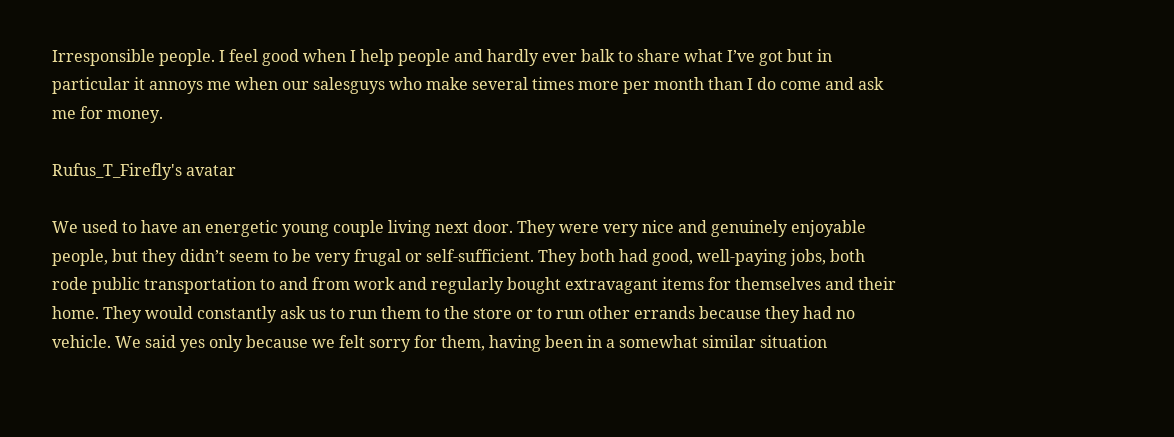Irresponsible people. I feel good when I help people and hardly ever balk to share what I’ve got but in particular it annoys me when our salesguys who make several times more per month than I do come and ask me for money.

Rufus_T_Firefly's avatar

We used to have an energetic young couple living next door. They were very nice and genuinely enjoyable people, but they didn’t seem to be very frugal or self-sufficient. They both had good, well-paying jobs, both rode public transportation to and from work and regularly bought extravagant items for themselves and their home. They would constantly ask us to run them to the store or to run other errands because they had no vehicle. We said yes only because we felt sorry for them, having been in a somewhat similar situation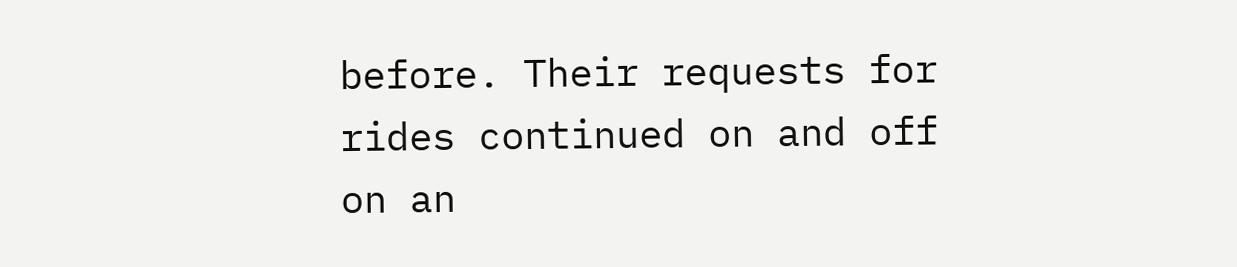before. Their requests for rides continued on and off on an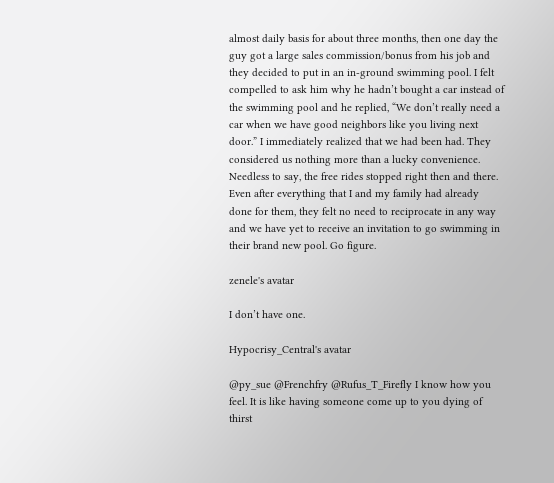almost daily basis for about three months, then one day the guy got a large sales commission/bonus from his job and they decided to put in an in-ground swimming pool. I felt compelled to ask him why he hadn’t bought a car instead of the swimming pool and he replied, “We don’t really need a car when we have good neighbors like you living next door.” I immediately realized that we had been had. They considered us nothing more than a lucky convenience. Needless to say, the free rides stopped right then and there. Even after everything that I and my family had already done for them, they felt no need to reciprocate in any way and we have yet to receive an invitation to go swimming in their brand new pool. Go figure.

zenele's avatar

I don’t have one.

Hypocrisy_Central's avatar

@py_sue @Frenchfry @Rufus_T_Firefly I know how you feel. It is like having someone come up to you dying of thirst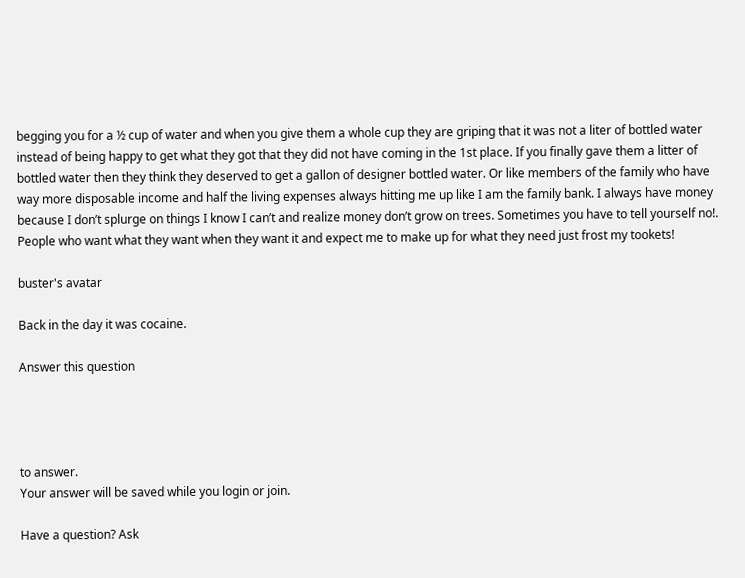begging you for a ½ cup of water and when you give them a whole cup they are griping that it was not a liter of bottled water instead of being happy to get what they got that they did not have coming in the 1st place. If you finally gave them a litter of bottled water then they think they deserved to get a gallon of designer bottled water. Or like members of the family who have way more disposable income and half the living expenses always hitting me up like I am the family bank. I always have money because I don’t splurge on things I know I can’t and realize money don’t grow on trees. Sometimes you have to tell yourself no!. People who want what they want when they want it and expect me to make up for what they need just frost my tookets!

buster's avatar

Back in the day it was cocaine.

Answer this question




to answer.
Your answer will be saved while you login or join.

Have a question? Ask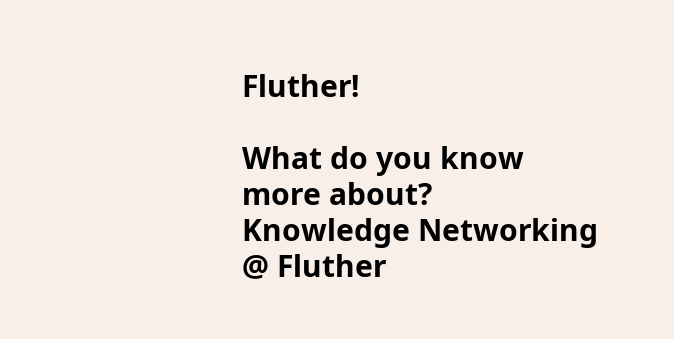Fluther!

What do you know more about?
Knowledge Networking @ Fluther